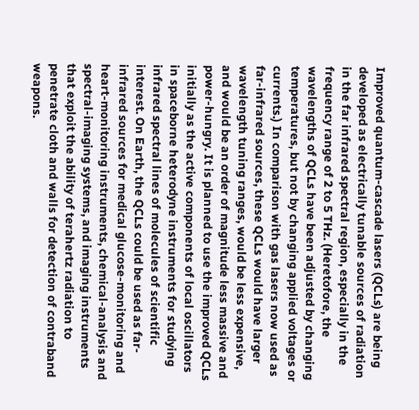Improved quantum-cascade lasers (QCLs) are being developed as electrically tunable sources of radiation in the far infrared spectral region, especially in the frequency range of 2 to 5 THz. (Heretofore, the wavelengths of QCLs have been adjusted by changing temperatures, but not by changing applied voltages or currents.) In comparison with gas lasers now used as far-infrared sources, these QCLs would have larger wavelength tuning ranges, would be less expensive, and would be an order of magnitude less massive and power-hungry. It is planned to use the improved QCLs initially as the active components of local oscillators in spaceborne heterodyne instruments for studying infrared spectral lines of molecules of scientific interest. On Earth, the QCLs could be used as far-infrared sources for medical glucose-monitoring and heart-monitoring instruments, chemical-analysis and spectral-imaging systems, and imaging instruments that exploit the ability of terahertz radiation to penetrate cloth and walls for detection of contraband weapons.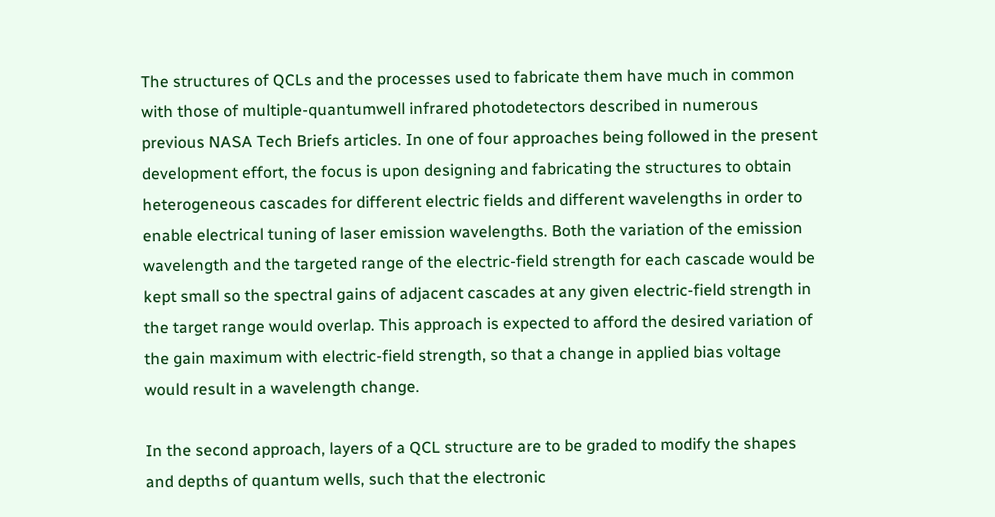The structures of QCLs and the processes used to fabricate them have much in common with those of multiple-quantumwell infrared photodetectors described in numerous previous NASA Tech Briefs articles. In one of four approaches being followed in the present development effort, the focus is upon designing and fabricating the structures to obtain heterogeneous cascades for different electric fields and different wavelengths in order to enable electrical tuning of laser emission wavelengths. Both the variation of the emission wavelength and the targeted range of the electric-field strength for each cascade would be kept small so the spectral gains of adjacent cascades at any given electric-field strength in the target range would overlap. This approach is expected to afford the desired variation of the gain maximum with electric-field strength, so that a change in applied bias voltage would result in a wavelength change.

In the second approach, layers of a QCL structure are to be graded to modify the shapes and depths of quantum wells, such that the electronic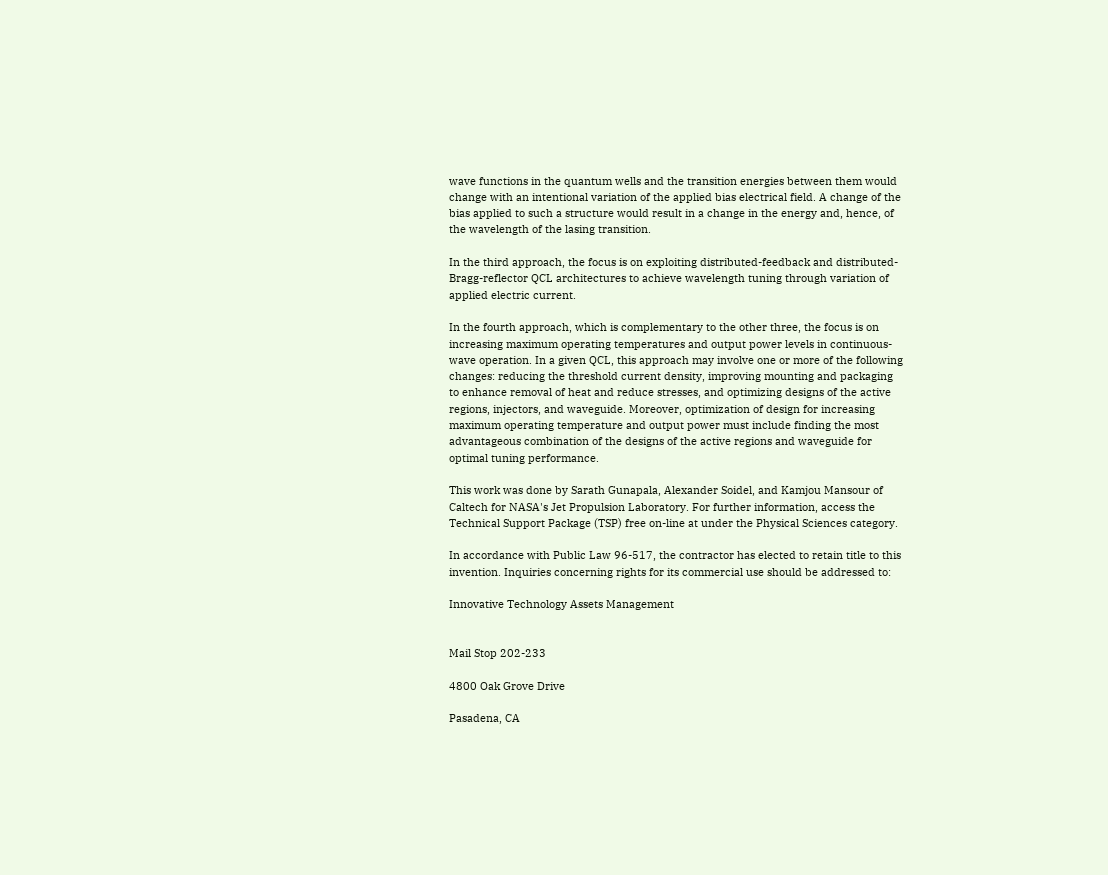wave functions in the quantum wells and the transition energies between them would change with an intentional variation of the applied bias electrical field. A change of the bias applied to such a structure would result in a change in the energy and, hence, of the wavelength of the lasing transition.

In the third approach, the focus is on exploiting distributed-feedback and distributed-Bragg-reflector QCL architectures to achieve wavelength tuning through variation of applied electric current.

In the fourth approach, which is complementary to the other three, the focus is on increasing maximum operating temperatures and output power levels in continuous-wave operation. In a given QCL, this approach may involve one or more of the following changes: reducing the threshold current density, improving mounting and packaging to enhance removal of heat and reduce stresses, and optimizing designs of the active regions, injectors, and waveguide. Moreover, optimization of design for increasing maximum operating temperature and output power must include finding the most advantageous combination of the designs of the active regions and waveguide for optimal tuning performance.

This work was done by Sarath Gunapala, Alexander Soidel, and Kamjou Mansour of Caltech for NASA's Jet Propulsion Laboratory. For further information, access the Technical Support Package (TSP) free on-line at under the Physical Sciences category.

In accordance with Public Law 96-517, the contractor has elected to retain title to this invention. Inquiries concerning rights for its commercial use should be addressed to:

Innovative Technology Assets Management


Mail Stop 202-233

4800 Oak Grove Drive

Pasadena, CA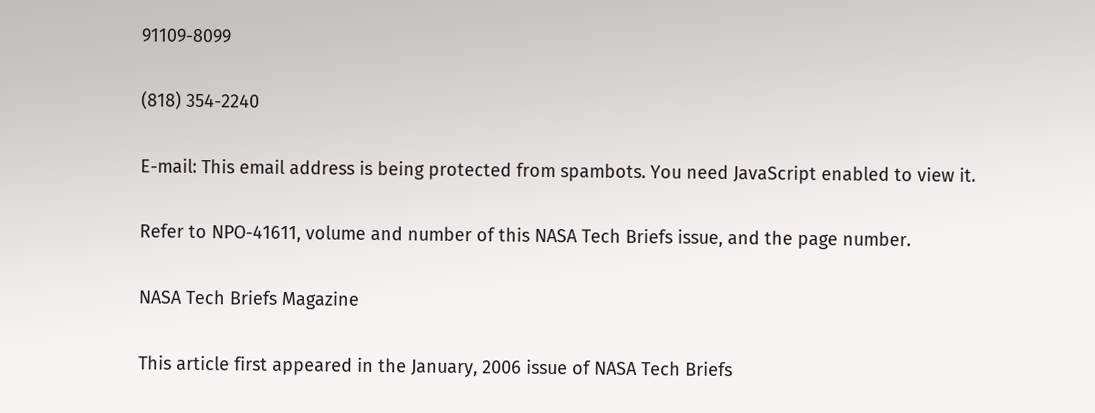91109-8099

(818) 354-2240

E-mail: This email address is being protected from spambots. You need JavaScript enabled to view it.

Refer to NPO-41611, volume and number of this NASA Tech Briefs issue, and the page number.

NASA Tech Briefs Magazine

This article first appeared in the January, 2006 issue of NASA Tech Briefs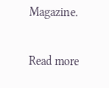Magazine.

Read more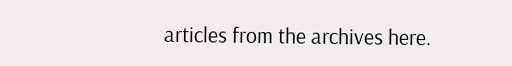articles from the archives here.